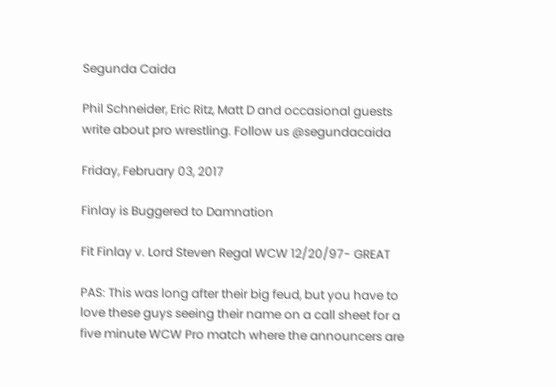Segunda Caida

Phil Schneider, Eric Ritz, Matt D and occasional guests write about pro wrestling. Follow us @segundacaida

Friday, February 03, 2017

Finlay is Buggered to Damnation

Fit Finlay v. Lord Steven Regal WCW 12/20/97- GREAT

PAS: This was long after their big feud, but you have to love these guys seeing their name on a call sheet for a five minute WCW Pro match where the announcers are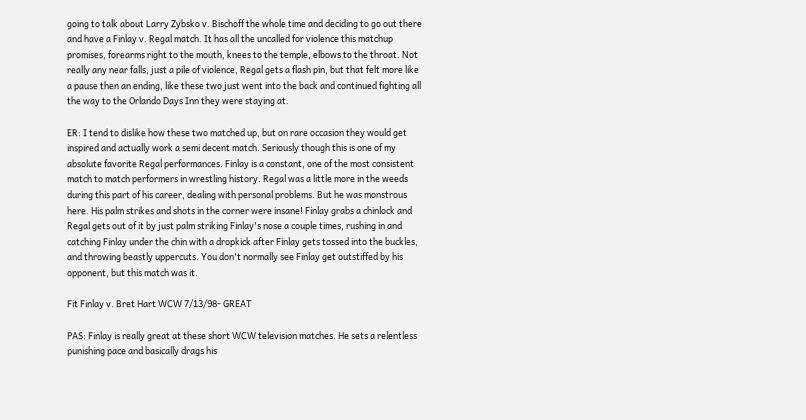going to talk about Larry Zybsko v. Bischoff the whole time and deciding to go out there and have a Finlay v. Regal match. It has all the uncalled for violence this matchup promises, forearms right to the mouth, knees to the temple, elbows to the throat. Not really any near falls, just a pile of violence, Regal gets a flash pin, but that felt more like a pause then an ending, like these two just went into the back and continued fighting all the way to the Orlando Days Inn they were staying at.

ER: I tend to dislike how these two matched up, but on rare occasion they would get inspired and actually work a semi decent match. Seriously though this is one of my absolute favorite Regal performances. Finlay is a constant, one of the most consistent match to match performers in wrestling history. Regal was a little more in the weeds during this part of his career, dealing with personal problems. But he was monstrous here. His palm strikes and shots in the corner were insane! Finlay grabs a chinlock and Regal gets out of it by just palm striking Finlay's nose a couple times, rushing in and catching Finlay under the chin with a dropkick after Finlay gets tossed into the buckles, and throwing beastly uppercuts. You don't normally see Finlay get outstiffed by his opponent, but this match was it.

Fit Finlay v. Bret Hart WCW 7/13/98- GREAT

PAS: Finlay is really great at these short WCW television matches. He sets a relentless punishing pace and basically drags his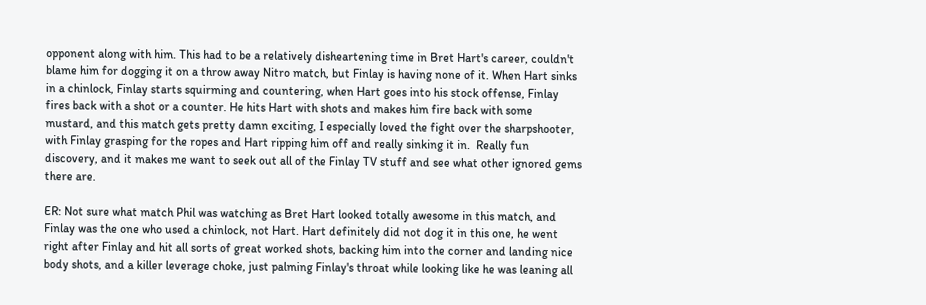opponent along with him. This had to be a relatively disheartening time in Bret Hart's career, couldn't blame him for dogging it on a throw away Nitro match, but Finlay is having none of it. When Hart sinks in a chinlock, Finlay starts squirming and countering, when Hart goes into his stock offense, Finlay fires back with a shot or a counter. He hits Hart with shots and makes him fire back with some mustard, and this match gets pretty damn exciting, I especially loved the fight over the sharpshooter, with Finlay grasping for the ropes and Hart ripping him off and really sinking it in.  Really fun discovery, and it makes me want to seek out all of the Finlay TV stuff and see what other ignored gems there are.

ER: Not sure what match Phil was watching as Bret Hart looked totally awesome in this match, and Finlay was the one who used a chinlock, not Hart. Hart definitely did not dog it in this one, he went right after Finlay and hit all sorts of great worked shots, backing him into the corner and landing nice body shots, and a killer leverage choke, just palming Finlay's throat while looking like he was leaning all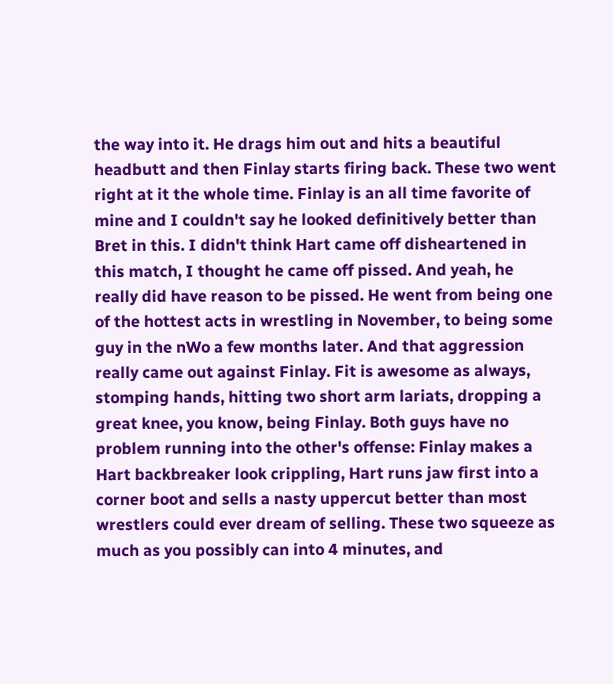the way into it. He drags him out and hits a beautiful headbutt and then Finlay starts firing back. These two went right at it the whole time. Finlay is an all time favorite of mine and I couldn't say he looked definitively better than Bret in this. I didn't think Hart came off disheartened in this match, I thought he came off pissed. And yeah, he really did have reason to be pissed. He went from being one of the hottest acts in wrestling in November, to being some guy in the nWo a few months later. And that aggression really came out against Finlay. Fit is awesome as always, stomping hands, hitting two short arm lariats, dropping a great knee, you know, being Finlay. Both guys have no problem running into the other's offense: Finlay makes a Hart backbreaker look crippling, Hart runs jaw first into a corner boot and sells a nasty uppercut better than most wrestlers could ever dream of selling. These two squeeze as much as you possibly can into 4 minutes, and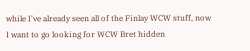while I've already seen all of the Finlay WCW stuff, now I want to go looking for WCW Bret hidden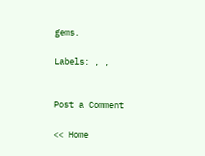gems.

Labels: , ,


Post a Comment

<< Home